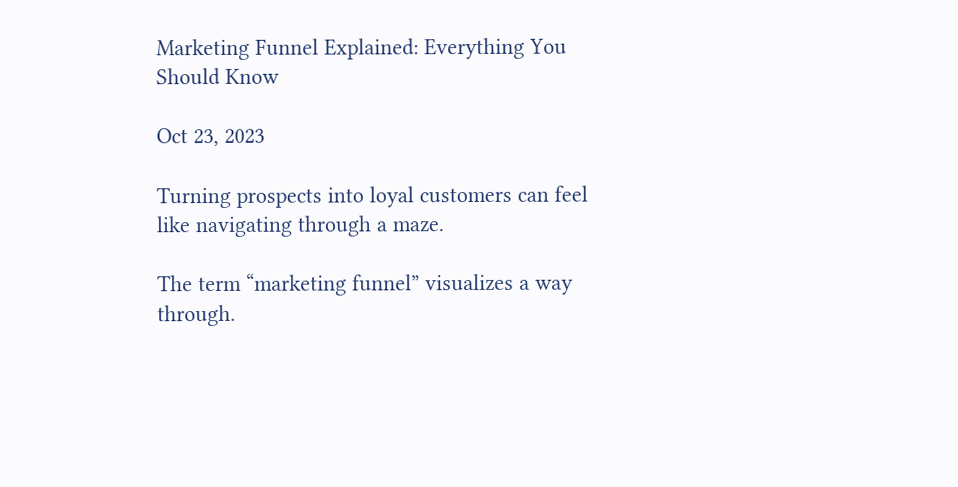Marketing Funnel Explained: Everything You Should Know

Oct 23, 2023

Turning prospects into loyal customers can feel like navigating through a maze.

The term “marketing funnel” visualizes a way through.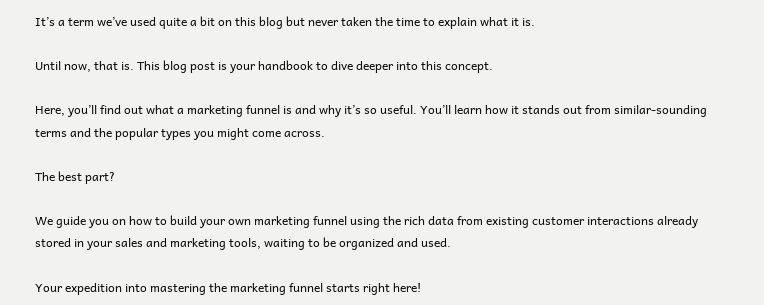It’s a term we’ve used quite a bit on this blog but never taken the time to explain what it is.

Until now, that is. This blog post is your handbook to dive deeper into this concept.

Here, you’ll find out what a marketing funnel is and why it’s so useful. You’ll learn how it stands out from similar-sounding terms and the popular types you might come across.

The best part?

We guide you on how to build your own marketing funnel using the rich data from existing customer interactions already stored in your sales and marketing tools, waiting to be organized and used.

Your expedition into mastering the marketing funnel starts right here!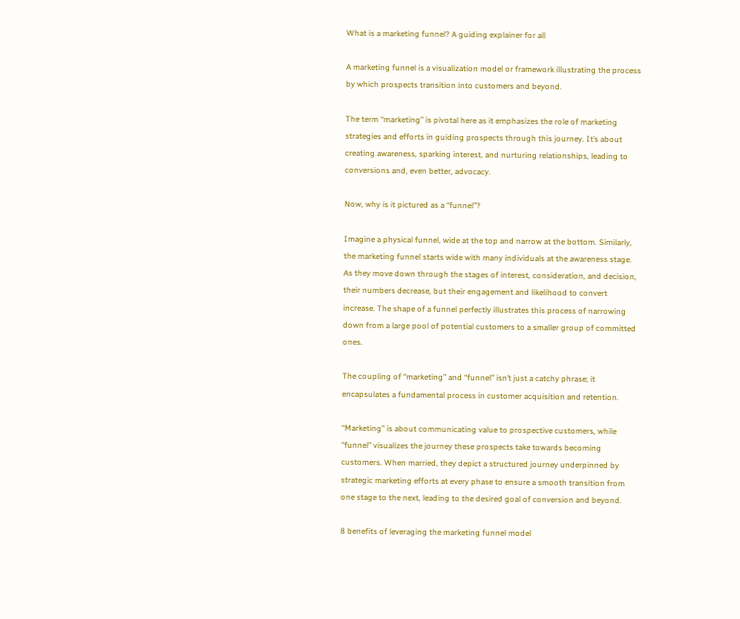What is a marketing funnel? A guiding explainer for all

A marketing funnel is a visualization model or framework illustrating the process by which prospects transition into customers and beyond.

The term “marketing” is pivotal here as it emphasizes the role of marketing strategies and efforts in guiding prospects through this journey. It’s about creating awareness, sparking interest, and nurturing relationships, leading to conversions and, even better, advocacy.

Now, why is it pictured as a “funnel”?

Imagine a physical funnel, wide at the top and narrow at the bottom. Similarly, the marketing funnel starts wide with many individuals at the awareness stage. As they move down through the stages of interest, consideration, and decision, their numbers decrease, but their engagement and likelihood to convert increase. The shape of a funnel perfectly illustrates this process of narrowing down from a large pool of potential customers to a smaller group of committed ones.

The coupling of “marketing” and “funnel” isn’t just a catchy phrase; it encapsulates a fundamental process in customer acquisition and retention.

“Marketing” is about communicating value to prospective customers, while “funnel” visualizes the journey these prospects take towards becoming customers. When married, they depict a structured journey underpinned by strategic marketing efforts at every phase to ensure a smooth transition from one stage to the next, leading to the desired goal of conversion and beyond.

8 benefits of leveraging the marketing funnel model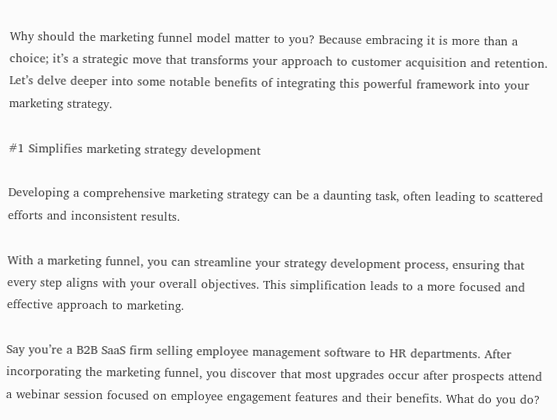Why should the marketing funnel model matter to you? Because embracing it is more than a choice; it’s a strategic move that transforms your approach to customer acquisition and retention. Let’s delve deeper into some notable benefits of integrating this powerful framework into your marketing strategy.

#1 Simplifies marketing strategy development

Developing a comprehensive marketing strategy can be a daunting task, often leading to scattered efforts and inconsistent results.

With a marketing funnel, you can streamline your strategy development process, ensuring that every step aligns with your overall objectives. This simplification leads to a more focused and effective approach to marketing.

Say you’re a B2B SaaS firm selling employee management software to HR departments. After incorporating the marketing funnel, you discover that most upgrades occur after prospects attend a webinar session focused on employee engagement features and their benefits. What do you do?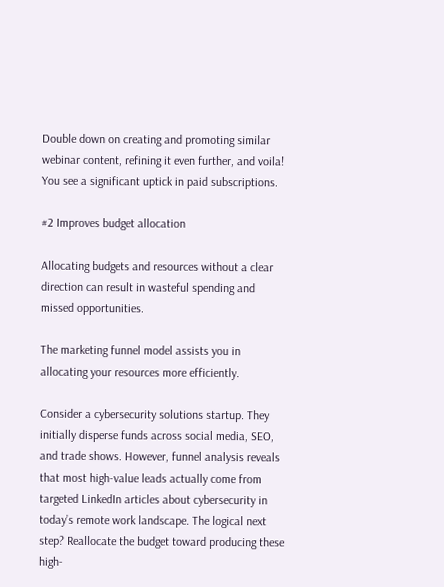Double down on creating and promoting similar webinar content, refining it even further, and voila! You see a significant uptick in paid subscriptions.

#2 Improves budget allocation

Allocating budgets and resources without a clear direction can result in wasteful spending and missed opportunities.

The marketing funnel model assists you in allocating your resources more efficiently.

Consider a cybersecurity solutions startup. They initially disperse funds across social media, SEO, and trade shows. However, funnel analysis reveals that most high-value leads actually come from targeted LinkedIn articles about cybersecurity in today’s remote work landscape. The logical next step? Reallocate the budget toward producing these high-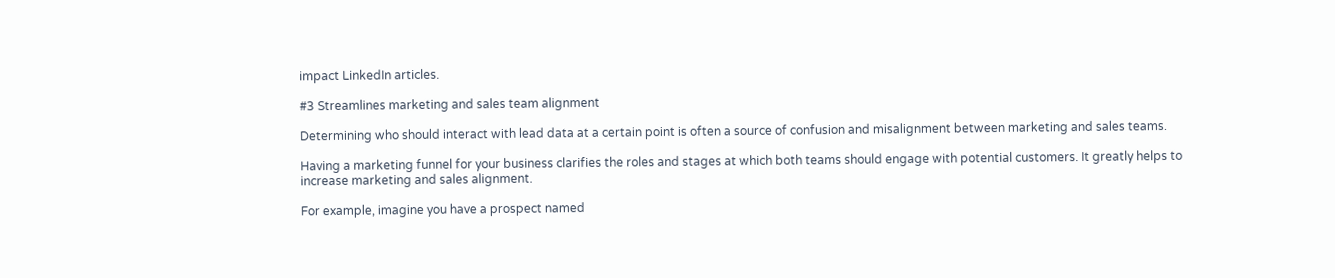impact LinkedIn articles.

#3 Streamlines marketing and sales team alignment

Determining who should interact with lead data at a certain point is often a source of confusion and misalignment between marketing and sales teams.

Having a marketing funnel for your business clarifies the roles and stages at which both teams should engage with potential customers. It greatly helps to increase marketing and sales alignment.

For example, imagine you have a prospect named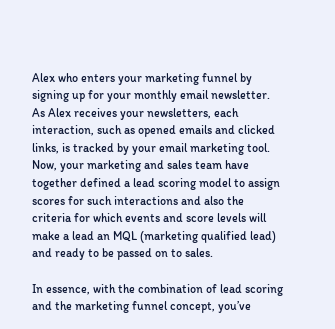Alex who enters your marketing funnel by signing up for your monthly email newsletter. As Alex receives your newsletters, each interaction, such as opened emails and clicked links, is tracked by your email marketing tool. Now, your marketing and sales team have together defined a lead scoring model to assign scores for such interactions and also the criteria for which events and score levels will make a lead an MQL (marketing qualified lead) and ready to be passed on to sales.

In essence, with the combination of lead scoring and the marketing funnel concept, you’ve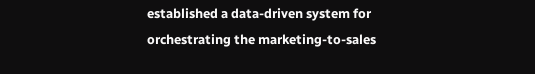established a data-driven system for orchestrating the marketing-to-sales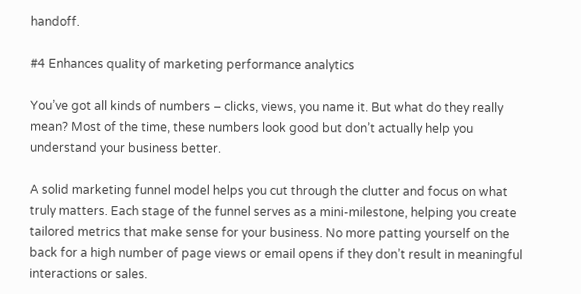handoff.

#4 Enhances quality of marketing performance analytics

You’ve got all kinds of numbers – clicks, views, you name it. But what do they really mean? Most of the time, these numbers look good but don’t actually help you understand your business better.

A solid marketing funnel model helps you cut through the clutter and focus on what truly matters. Each stage of the funnel serves as a mini-milestone, helping you create tailored metrics that make sense for your business. No more patting yourself on the back for a high number of page views or email opens if they don’t result in meaningful interactions or sales.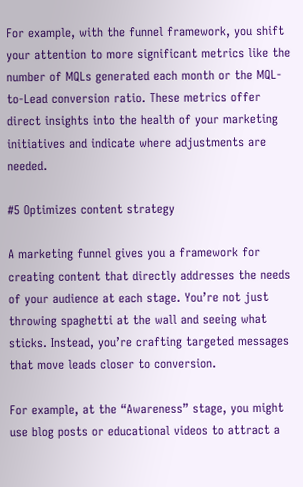For example, with the funnel framework, you shift your attention to more significant metrics like the number of MQLs generated each month or the MQL-to-Lead conversion ratio. These metrics offer direct insights into the health of your marketing initiatives and indicate where adjustments are needed.

#5 Optimizes content strategy

A marketing funnel gives you a framework for creating content that directly addresses the needs of your audience at each stage. You’re not just throwing spaghetti at the wall and seeing what sticks. Instead, you’re crafting targeted messages that move leads closer to conversion.

For example, at the “Awareness” stage, you might use blog posts or educational videos to attract a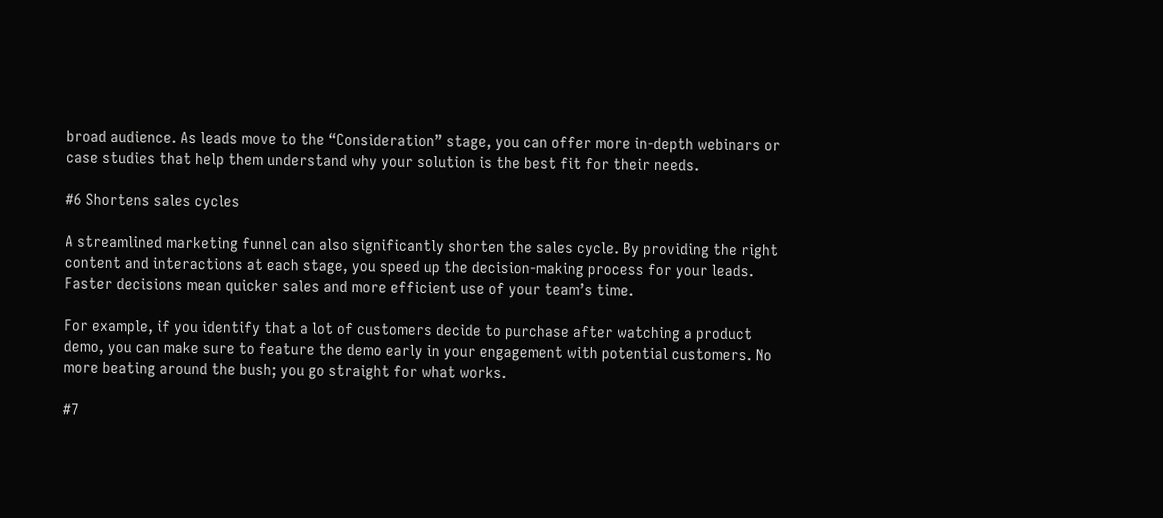broad audience. As leads move to the “Consideration” stage, you can offer more in-depth webinars or case studies that help them understand why your solution is the best fit for their needs.

#6 Shortens sales cycles

A streamlined marketing funnel can also significantly shorten the sales cycle. By providing the right content and interactions at each stage, you speed up the decision-making process for your leads. Faster decisions mean quicker sales and more efficient use of your team’s time.

For example, if you identify that a lot of customers decide to purchase after watching a product demo, you can make sure to feature the demo early in your engagement with potential customers. No more beating around the bush; you go straight for what works.

#7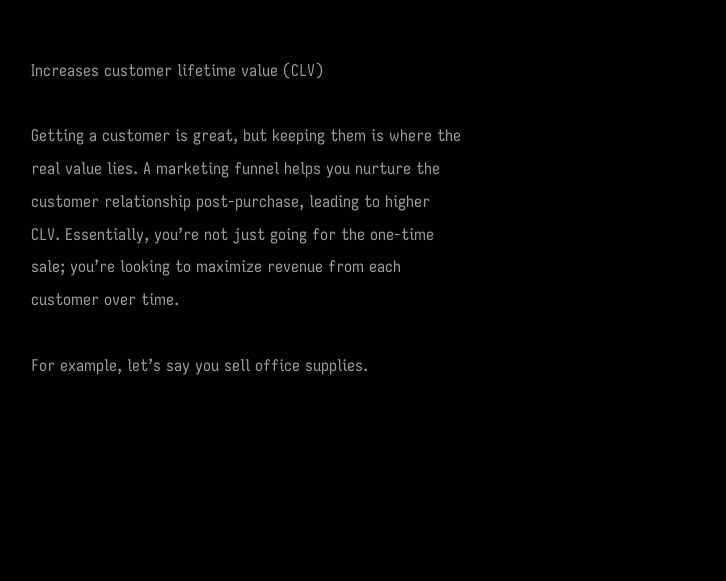Increases customer lifetime value (CLV)

Getting a customer is great, but keeping them is where the real value lies. A marketing funnel helps you nurture the customer relationship post-purchase, leading to higher CLV. Essentially, you’re not just going for the one-time sale; you’re looking to maximize revenue from each customer over time.

For example, let’s say you sell office supplies.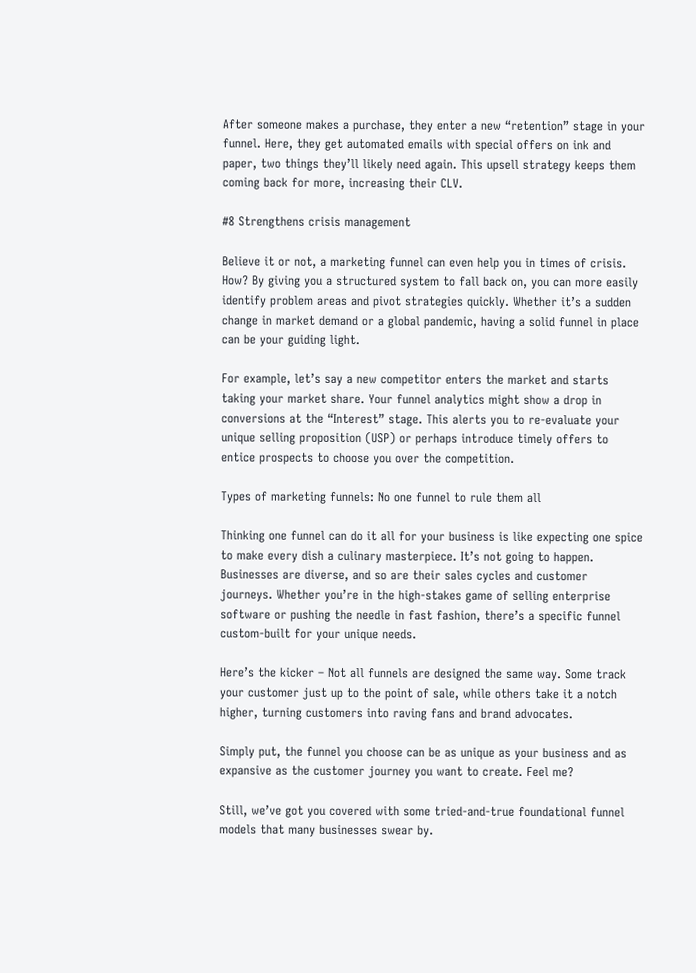After someone makes a purchase, they enter a new “retention” stage in your funnel. Here, they get automated emails with special offers on ink and paper, two things they’ll likely need again. This upsell strategy keeps them coming back for more, increasing their CLV.

#8 Strengthens crisis management

Believe it or not, a marketing funnel can even help you in times of crisis. How? By giving you a structured system to fall back on, you can more easily identify problem areas and pivot strategies quickly. Whether it’s a sudden change in market demand or a global pandemic, having a solid funnel in place can be your guiding light.

For example, let’s say a new competitor enters the market and starts taking your market share. Your funnel analytics might show a drop in conversions at the “Interest” stage. This alerts you to re-evaluate your unique selling proposition (USP) or perhaps introduce timely offers to entice prospects to choose you over the competition.

Types of marketing funnels: No one funnel to rule them all

Thinking one funnel can do it all for your business is like expecting one spice to make every dish a culinary masterpiece. It’s not going to happen. Businesses are diverse, and so are their sales cycles and customer journeys. Whether you’re in the high-stakes game of selling enterprise software or pushing the needle in fast fashion, there’s a specific funnel custom-built for your unique needs.

Here’s the kicker – Not all funnels are designed the same way. Some track your customer just up to the point of sale, while others take it a notch higher, turning customers into raving fans and brand advocates.

Simply put, the funnel you choose can be as unique as your business and as expansive as the customer journey you want to create. Feel me?

Still, we’ve got you covered with some tried-and-true foundational funnel models that many businesses swear by.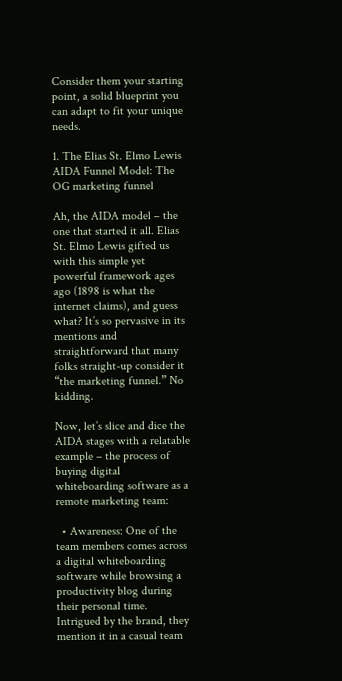Consider them your starting point, a solid blueprint you can adapt to fit your unique needs.

1. The Elias St. Elmo Lewis AIDA Funnel Model: The OG marketing funnel

Ah, the AIDA model – the one that started it all. Elias St. Elmo Lewis gifted us with this simple yet powerful framework ages ago (1898 is what the internet claims), and guess what? It’s so pervasive in its mentions and straightforward that many folks straight-up consider it “the marketing funnel.” No kidding.

Now, let’s slice and dice the AIDA stages with a relatable example – the process of buying digital whiteboarding software as a remote marketing team:

  • Awareness: One of the team members comes across a digital whiteboarding software while browsing a productivity blog during their personal time. Intrigued by the brand, they mention it in a casual team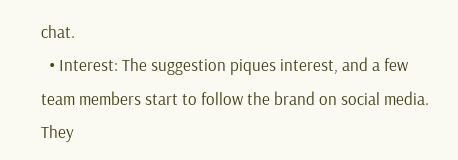chat.
  • Interest: The suggestion piques interest, and a few team members start to follow the brand on social media. They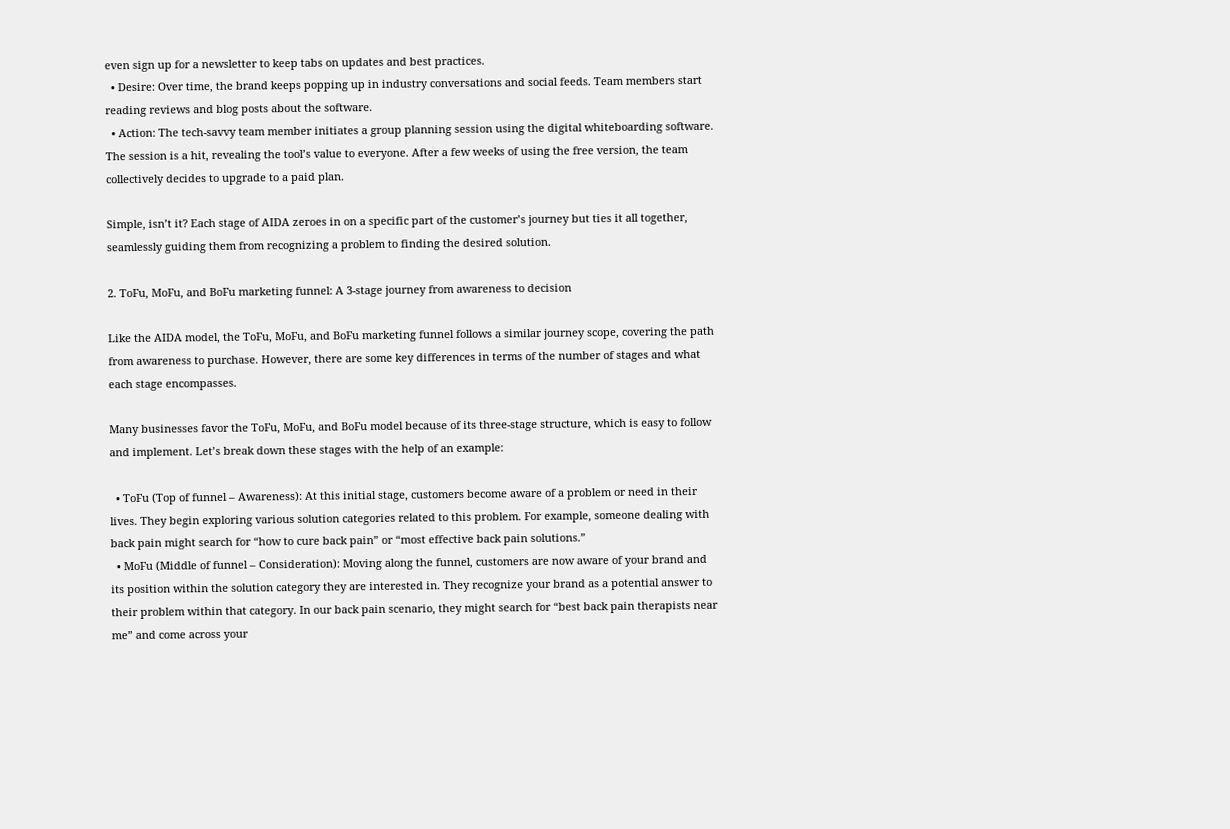even sign up for a newsletter to keep tabs on updates and best practices.
  • Desire: Over time, the brand keeps popping up in industry conversations and social feeds. Team members start reading reviews and blog posts about the software.
  • Action: The tech-savvy team member initiates a group planning session using the digital whiteboarding software. The session is a hit, revealing the tool’s value to everyone. After a few weeks of using the free version, the team collectively decides to upgrade to a paid plan.

Simple, isn’t it? Each stage of AIDA zeroes in on a specific part of the customer’s journey but ties it all together, seamlessly guiding them from recognizing a problem to finding the desired solution.

2. ToFu, MoFu, and BoFu marketing funnel: A 3-stage journey from awareness to decision

Like the AIDA model, the ToFu, MoFu, and BoFu marketing funnel follows a similar journey scope, covering the path from awareness to purchase. However, there are some key differences in terms of the number of stages and what each stage encompasses.

Many businesses favor the ToFu, MoFu, and BoFu model because of its three-stage structure, which is easy to follow and implement. Let’s break down these stages with the help of an example:

  • ToFu (Top of funnel – Awareness): At this initial stage, customers become aware of a problem or need in their lives. They begin exploring various solution categories related to this problem. For example, someone dealing with back pain might search for “how to cure back pain” or “most effective back pain solutions.”
  • MoFu (Middle of funnel – Consideration): Moving along the funnel, customers are now aware of your brand and its position within the solution category they are interested in. They recognize your brand as a potential answer to their problem within that category. In our back pain scenario, they might search for “best back pain therapists near me” and come across your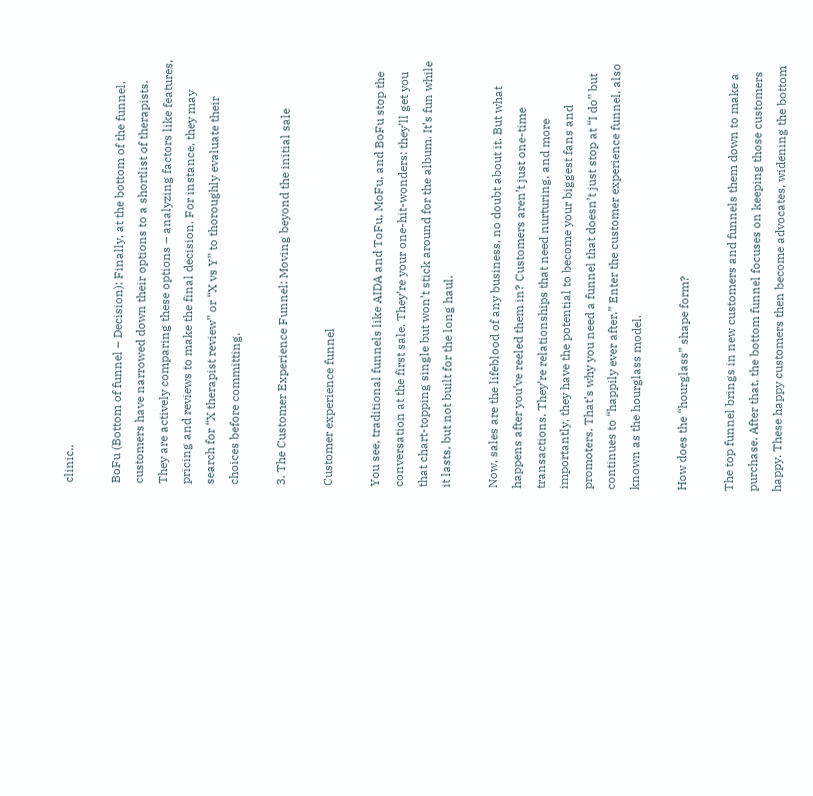clinic..

BoFu (Bottom of funnel – Decision): Finally, at the bottom of the funnel, customers have narrowed down their options to a shortlist of therapists. They are actively comparing these options – analyzing factors like features, pricing and reviews to make the final decision. For instance, they may search for “X therapist review” or “X vs Y” to thoroughly evaluate their choices before committing.

3. The Customer Experience Funnel: Moving beyond the initial sale

Customer experience funnel

You see, traditional funnels like AIDA and ToFu, MoFu, and BoFu stop the conversation at the first sale. They’re your one-hit-wonders: they’ll get you that chart-topping single but won’t stick around for the album. It’s fun while it lasts, but not built for the long haul.

Now, sales are the lifeblood of any business, no doubt about it. But what happens after you’ve reeled them in? Customers aren’t just one-time transactions. They’re relationships that need nurturing, and more importantly, they have the potential to become your biggest fans and promoters. That’s why you need a funnel that doesn’t just stop at “I do” but continues to “happily ever after.” Enter the customer experience funnel, also known as the hourglass model.

How does the “hourglass” shape form?

The top funnel brings in new customers and funnels them down to make a purchase. After that, the bottom funnel focuses on keeping those customers happy. These happy customers then become advocates, widening the bottom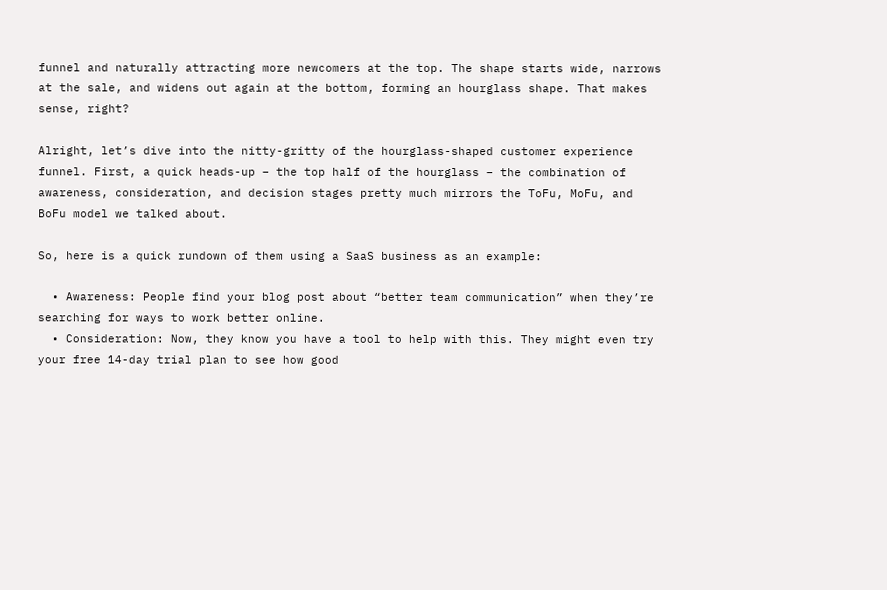funnel and naturally attracting more newcomers at the top. The shape starts wide, narrows at the sale, and widens out again at the bottom, forming an hourglass shape. That makes sense, right?

Alright, let’s dive into the nitty-gritty of the hourglass-shaped customer experience funnel. First, a quick heads-up – the top half of the hourglass – the combination of awareness, consideration, and decision stages pretty much mirrors the ToFu, MoFu, and BoFu model we talked about.

So, here is a quick rundown of them using a SaaS business as an example:

  • Awareness: People find your blog post about “better team communication” when they’re searching for ways to work better online.
  • Consideration: Now, they know you have a tool to help with this. They might even try your free 14-day trial plan to see how good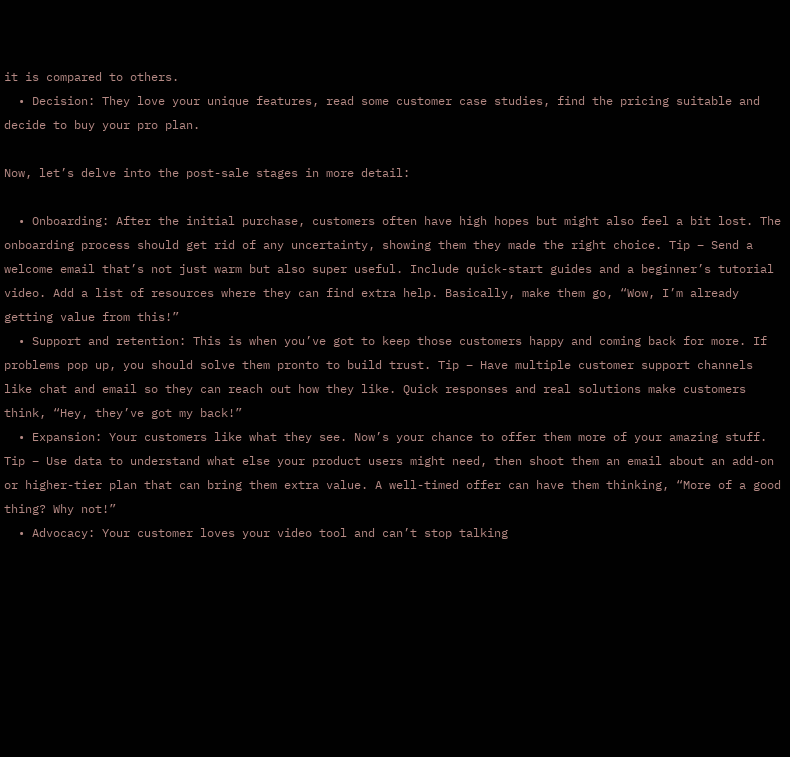it is compared to others.
  • Decision: They love your unique features, read some customer case studies, find the pricing suitable and decide to buy your pro plan.

Now, let’s delve into the post-sale stages in more detail:

  • Onboarding: After the initial purchase, customers often have high hopes but might also feel a bit lost. The onboarding process should get rid of any uncertainty, showing them they made the right choice. Tip – Send a welcome email that’s not just warm but also super useful. Include quick-start guides and a beginner’s tutorial video. Add a list of resources where they can find extra help. Basically, make them go, “Wow, I’m already getting value from this!”
  • Support and retention: This is when you’ve got to keep those customers happy and coming back for more. If problems pop up, you should solve them pronto to build trust. Tip – Have multiple customer support channels like chat and email so they can reach out how they like. Quick responses and real solutions make customers think, “Hey, they’ve got my back!”
  • Expansion: Your customers like what they see. Now’s your chance to offer them more of your amazing stuff. Tip – Use data to understand what else your product users might need, then shoot them an email about an add-on or higher-tier plan that can bring them extra value. A well-timed offer can have them thinking, “More of a good thing? Why not!”
  • Advocacy: Your customer loves your video tool and can’t stop talking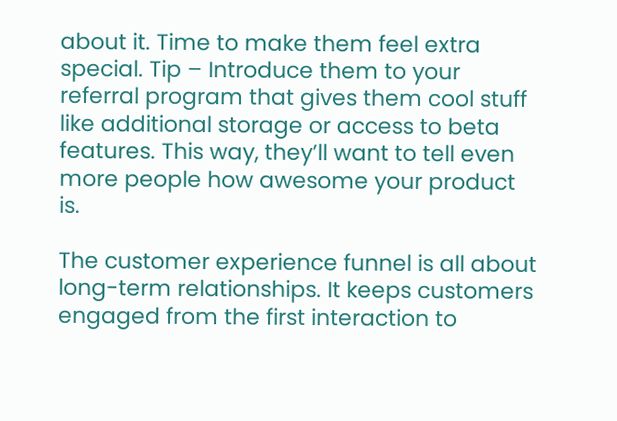about it. Time to make them feel extra special. Tip – Introduce them to your referral program that gives them cool stuff like additional storage or access to beta features. This way, they’ll want to tell even more people how awesome your product is.

The customer experience funnel is all about long-term relationships. It keeps customers engaged from the first interaction to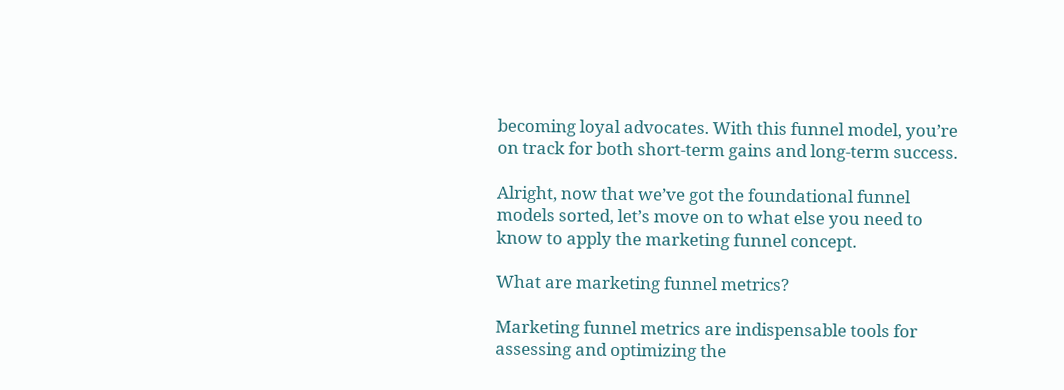becoming loyal advocates. With this funnel model, you’re on track for both short-term gains and long-term success.

Alright, now that we’ve got the foundational funnel models sorted, let’s move on to what else you need to know to apply the marketing funnel concept.

What are marketing funnel metrics?

Marketing funnel metrics are indispensable tools for assessing and optimizing the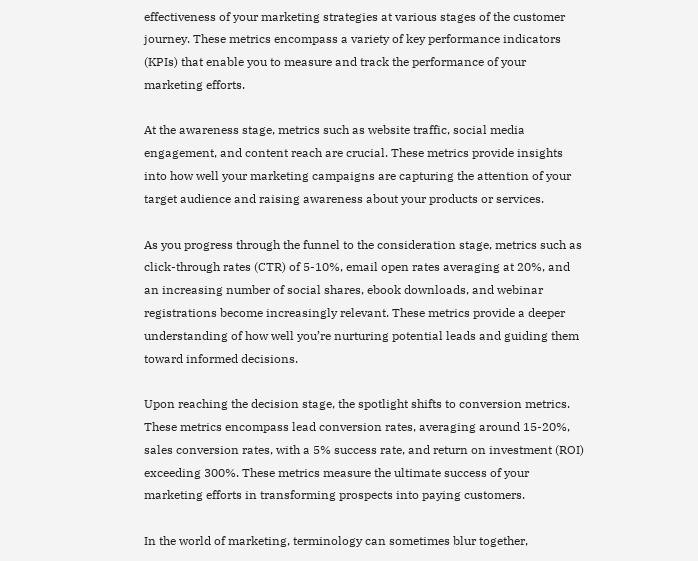effectiveness of your marketing strategies at various stages of the customer journey. These metrics encompass a variety of key performance indicators (KPIs) that enable you to measure and track the performance of your marketing efforts.

At the awareness stage, metrics such as website traffic, social media engagement, and content reach are crucial. These metrics provide insights into how well your marketing campaigns are capturing the attention of your target audience and raising awareness about your products or services.

As you progress through the funnel to the consideration stage, metrics such as click-through rates (CTR) of 5-10%, email open rates averaging at 20%, and an increasing number of social shares, ebook downloads, and webinar registrations become increasingly relevant. These metrics provide a deeper understanding of how well you’re nurturing potential leads and guiding them toward informed decisions.

Upon reaching the decision stage, the spotlight shifts to conversion metrics. These metrics encompass lead conversion rates, averaging around 15-20%, sales conversion rates, with a 5% success rate, and return on investment (ROI) exceeding 300%. These metrics measure the ultimate success of your marketing efforts in transforming prospects into paying customers.

In the world of marketing, terminology can sometimes blur together,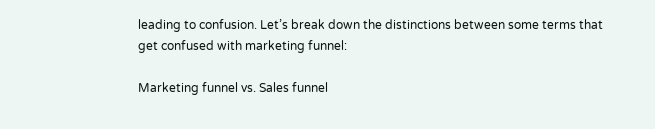leading to confusion. Let’s break down the distinctions between some terms that get confused with marketing funnel:

Marketing funnel vs. Sales funnel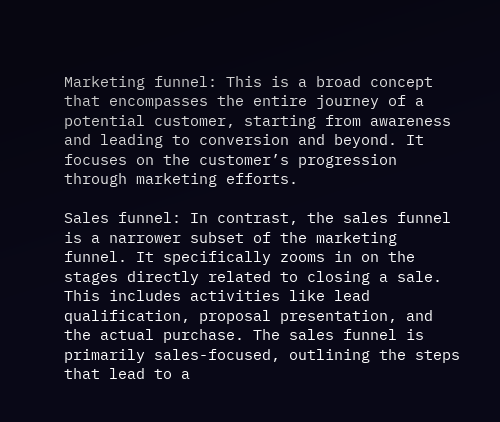Marketing funnel: This is a broad concept that encompasses the entire journey of a potential customer, starting from awareness and leading to conversion and beyond. It focuses on the customer’s progression through marketing efforts.

Sales funnel: In contrast, the sales funnel is a narrower subset of the marketing funnel. It specifically zooms in on the stages directly related to closing a sale. This includes activities like lead qualification, proposal presentation, and the actual purchase. The sales funnel is primarily sales-focused, outlining the steps that lead to a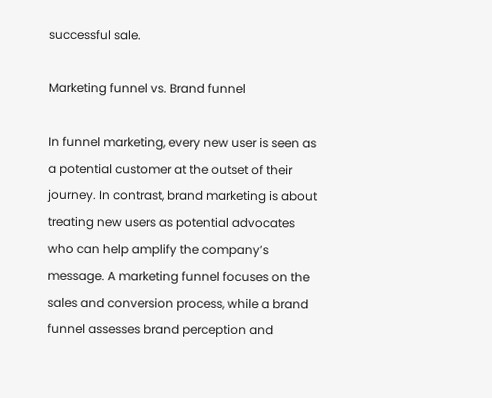successful sale.

Marketing funnel vs. Brand funnel

In funnel marketing, every new user is seen as a potential customer at the outset of their journey. In contrast, brand marketing is about treating new users as potential advocates who can help amplify the company’s message. A marketing funnel focuses on the sales and conversion process, while a brand funnel assesses brand perception and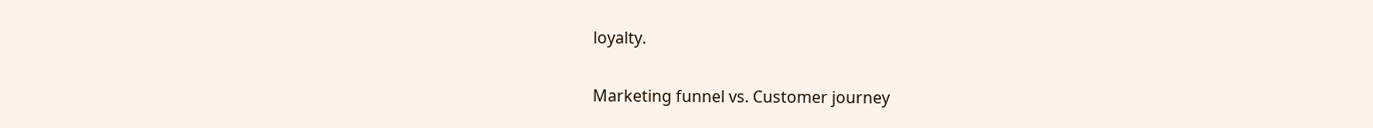loyalty.

Marketing funnel vs. Customer journey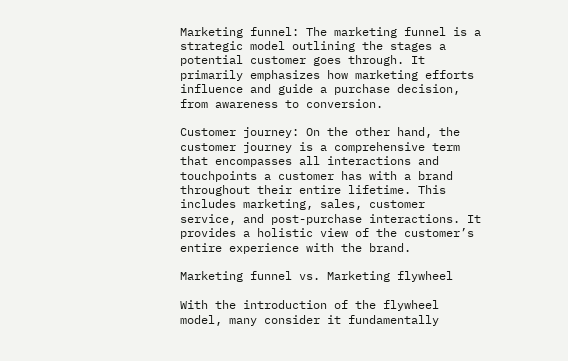Marketing funnel: The marketing funnel is a strategic model outlining the stages a potential customer goes through. It primarily emphasizes how marketing efforts influence and guide a purchase decision, from awareness to conversion.

Customer journey: On the other hand, the customer journey is a comprehensive term that encompasses all interactions and touchpoints a customer has with a brand throughout their entire lifetime. This includes marketing, sales, customer service, and post-purchase interactions. It provides a holistic view of the customer’s entire experience with the brand.

Marketing funnel vs. Marketing flywheel

With the introduction of the flywheel model, many consider it fundamentally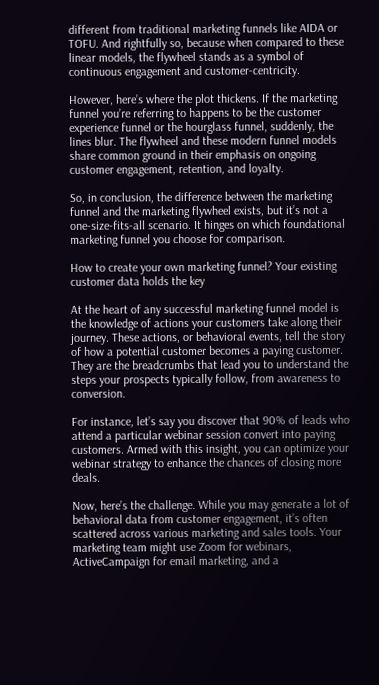different from traditional marketing funnels like AIDA or TOFU. And rightfully so, because when compared to these linear models, the flywheel stands as a symbol of continuous engagement and customer-centricity.

However, here’s where the plot thickens. If the marketing funnel you’re referring to happens to be the customer experience funnel or the hourglass funnel, suddenly, the lines blur. The flywheel and these modern funnel models share common ground in their emphasis on ongoing customer engagement, retention, and loyalty.

So, in conclusion, the difference between the marketing funnel and the marketing flywheel exists, but it’s not a one-size-fits-all scenario. It hinges on which foundational marketing funnel you choose for comparison.

How to create your own marketing funnel? Your existing customer data holds the key

At the heart of any successful marketing funnel model is the knowledge of actions your customers take along their journey. These actions, or behavioral events, tell the story of how a potential customer becomes a paying customer. They are the breadcrumbs that lead you to understand the steps your prospects typically follow, from awareness to conversion.

For instance, let’s say you discover that 90% of leads who attend a particular webinar session convert into paying customers. Armed with this insight, you can optimize your webinar strategy to enhance the chances of closing more deals.

Now, here’s the challenge. While you may generate a lot of behavioral data from customer engagement, it’s often scattered across various marketing and sales tools. Your marketing team might use Zoom for webinars, ActiveCampaign for email marketing, and a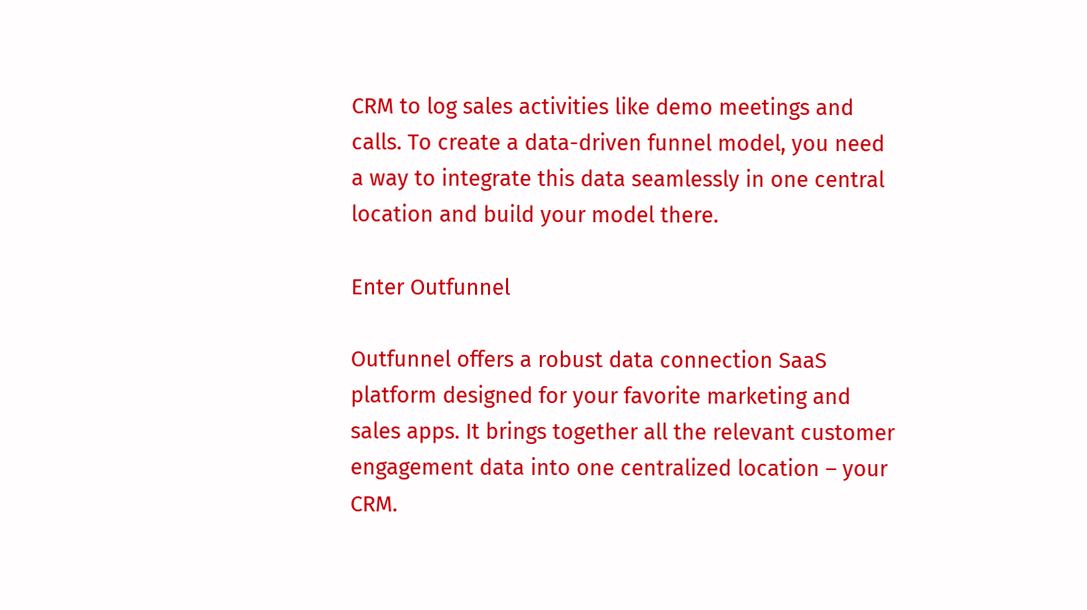CRM to log sales activities like demo meetings and calls. To create a data-driven funnel model, you need a way to integrate this data seamlessly in one central location and build your model there.

Enter Outfunnel

Outfunnel offers a robust data connection SaaS platform designed for your favorite marketing and sales apps. It brings together all the relevant customer engagement data into one centralized location – your CRM.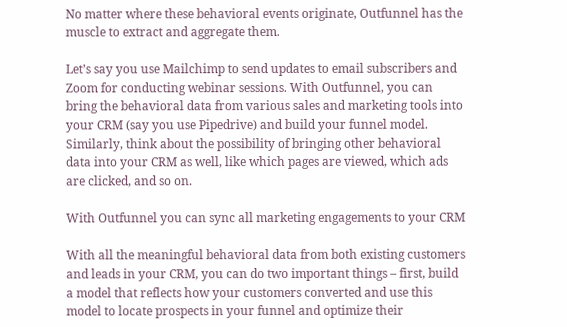No matter where these behavioral events originate, Outfunnel has the muscle to extract and aggregate them.

Let’s say you use Mailchimp to send updates to email subscribers and Zoom for conducting webinar sessions. With Outfunnel, you can bring the behavioral data from various sales and marketing tools into your CRM (say you use Pipedrive) and build your funnel model. Similarly, think about the possibility of bringing other behavioral data into your CRM as well, like which pages are viewed, which ads are clicked, and so on.

With Outfunnel you can sync all marketing engagements to your CRM

With all the meaningful behavioral data from both existing customers and leads in your CRM, you can do two important things – first, build a model that reflects how your customers converted and use this model to locate prospects in your funnel and optimize their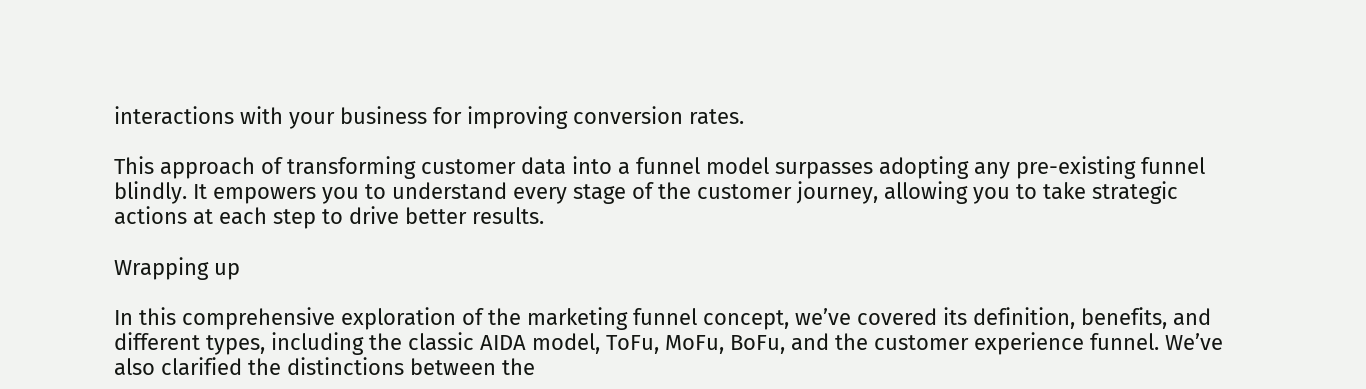interactions with your business for improving conversion rates.

This approach of transforming customer data into a funnel model surpasses adopting any pre-existing funnel blindly. It empowers you to understand every stage of the customer journey, allowing you to take strategic actions at each step to drive better results.

Wrapping up

In this comprehensive exploration of the marketing funnel concept, we’ve covered its definition, benefits, and different types, including the classic AIDA model, ToFu, MoFu, BoFu, and the customer experience funnel. We’ve also clarified the distinctions between the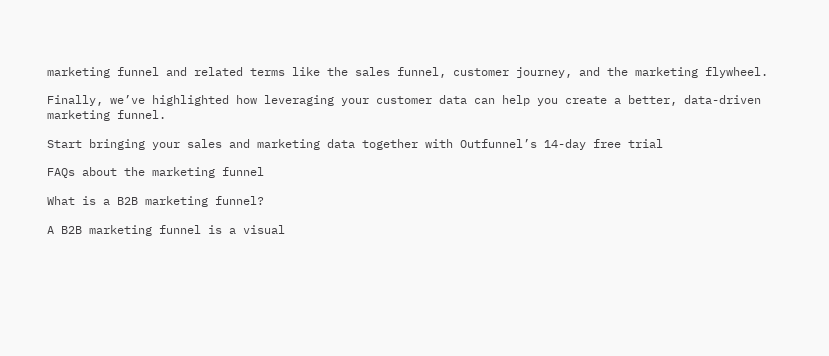marketing funnel and related terms like the sales funnel, customer journey, and the marketing flywheel.

Finally, we’ve highlighted how leveraging your customer data can help you create a better, data-driven marketing funnel.

Start bringing your sales and marketing data together with Outfunnel’s 14-day free trial

FAQs about the marketing funnel

What is a B2B marketing funnel?

A B2B marketing funnel is a visual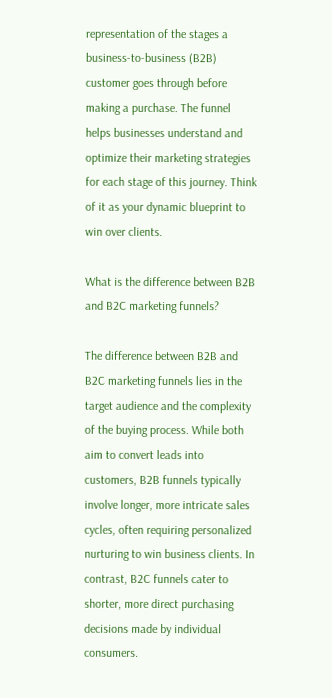representation of the stages a business-to-business (B2B) customer goes through before making a purchase. The funnel helps businesses understand and optimize their marketing strategies for each stage of this journey. Think of it as your dynamic blueprint to win over clients.

What is the difference between B2B and B2C marketing funnels?

The difference between B2B and B2C marketing funnels lies in the target audience and the complexity of the buying process. While both aim to convert leads into customers, B2B funnels typically involve longer, more intricate sales cycles, often requiring personalized nurturing to win business clients. In contrast, B2C funnels cater to shorter, more direct purchasing decisions made by individual consumers.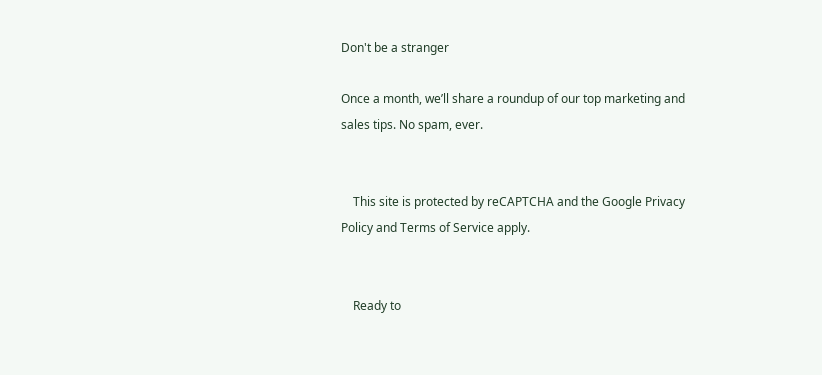Don't be a stranger

Once a month, we’ll share a roundup of our top marketing and sales tips. No spam, ever.


    This site is protected by reCAPTCHA and the Google Privacy Policy and Terms of Service apply.


    Ready to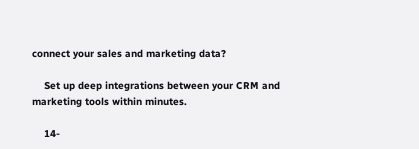connect your sales and marketing data?

    Set up deep integrations between your CRM and marketing tools within minutes.

    14-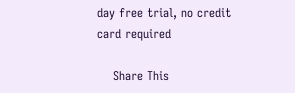day free trial, no credit card required

    Share This